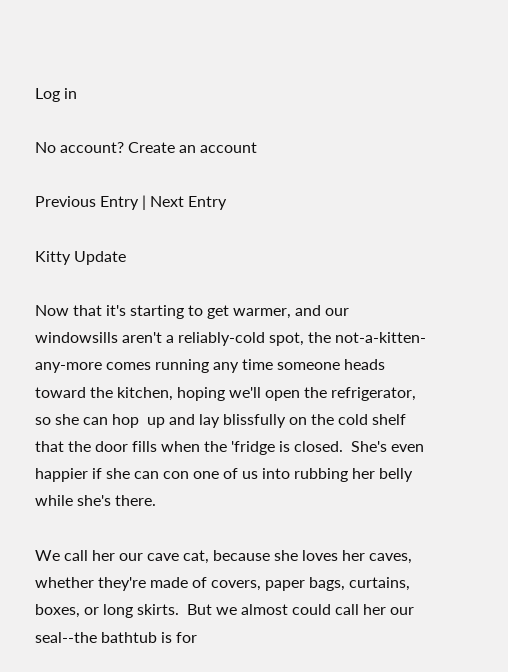Log in

No account? Create an account

Previous Entry | Next Entry

Kitty Update

Now that it's starting to get warmer, and our windowsills aren't a reliably-cold spot, the not-a-kitten-any-more comes running any time someone heads toward the kitchen, hoping we'll open the refrigerator, so she can hop  up and lay blissfully on the cold shelf that the door fills when the 'fridge is closed.  She's even happier if she can con one of us into rubbing her belly while she's there.

We call her our cave cat, because she loves her caves, whether they're made of covers, paper bags, curtains, boxes, or long skirts.  But we almost could call her our seal--the bathtub is for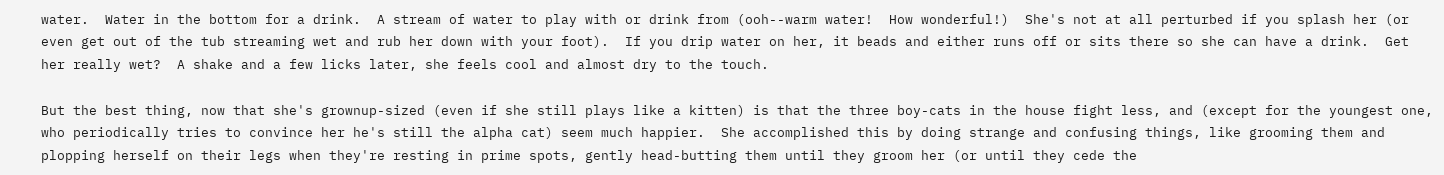water.  Water in the bottom for a drink.  A stream of water to play with or drink from (ooh--warm water!  How wonderful!)  She's not at all perturbed if you splash her (or even get out of the tub streaming wet and rub her down with your foot).  If you drip water on her, it beads and either runs off or sits there so she can have a drink.  Get her really wet?  A shake and a few licks later, she feels cool and almost dry to the touch.

But the best thing, now that she's grownup-sized (even if she still plays like a kitten) is that the three boy-cats in the house fight less, and (except for the youngest one, who periodically tries to convince her he's still the alpha cat) seem much happier.  She accomplished this by doing strange and confusing things, like grooming them and plopping herself on their legs when they're resting in prime spots, gently head-butting them until they groom her (or until they cede the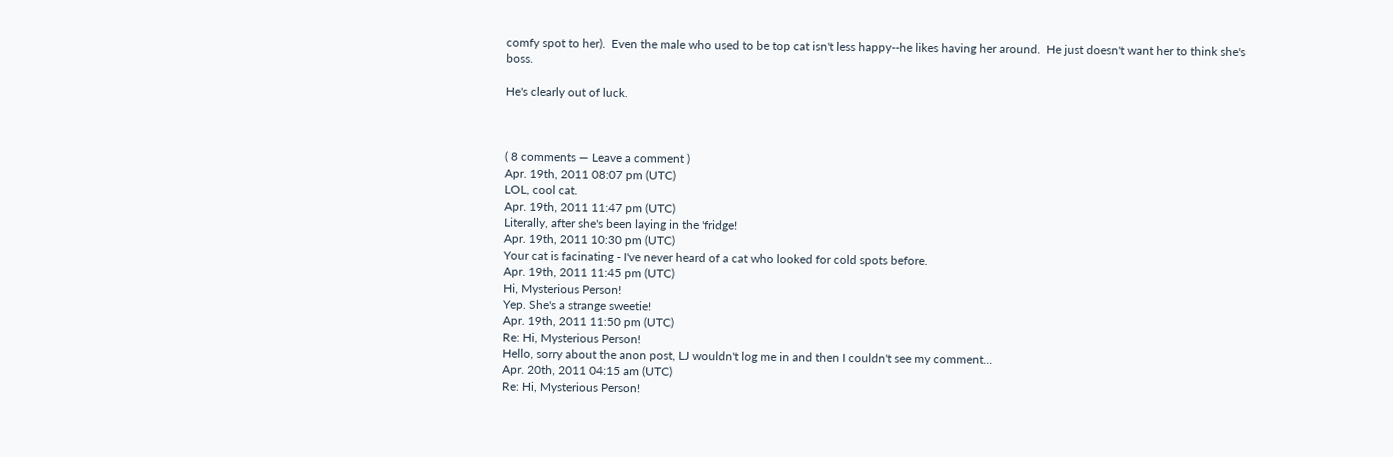comfy spot to her).  Even the male who used to be top cat isn't less happy--he likes having her around.  He just doesn't want her to think she's boss.

He's clearly out of luck.



( 8 comments — Leave a comment )
Apr. 19th, 2011 08:07 pm (UTC)
LOL, cool cat.
Apr. 19th, 2011 11:47 pm (UTC)
Literally, after she's been laying in the 'fridge!
Apr. 19th, 2011 10:30 pm (UTC)
Your cat is facinating - I've never heard of a cat who looked for cold spots before.
Apr. 19th, 2011 11:45 pm (UTC)
Hi, Mysterious Person!
Yep. She's a strange sweetie!
Apr. 19th, 2011 11:50 pm (UTC)
Re: Hi, Mysterious Person!
Hello, sorry about the anon post, LJ wouldn't log me in and then I couldn't see my comment...
Apr. 20th, 2011 04:15 am (UTC)
Re: Hi, Mysterious Person!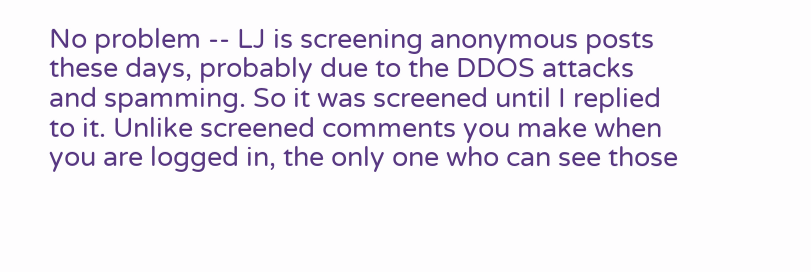No problem -- LJ is screening anonymous posts these days, probably due to the DDOS attacks and spamming. So it was screened until I replied to it. Unlike screened comments you make when you are logged in, the only one who can see those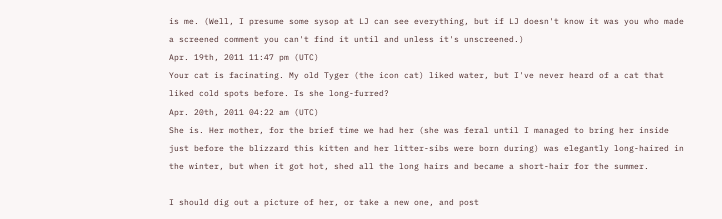is me. (Well, I presume some sysop at LJ can see everything, but if LJ doesn't know it was you who made a screened comment you can't find it until and unless it's unscreened.)
Apr. 19th, 2011 11:47 pm (UTC)
Your cat is facinating. My old Tyger (the icon cat) liked water, but I've never heard of a cat that liked cold spots before. Is she long-furred?
Apr. 20th, 2011 04:22 am (UTC)
She is. Her mother, for the brief time we had her (she was feral until I managed to bring her inside just before the blizzard this kitten and her litter-sibs were born during) was elegantly long-haired in the winter, but when it got hot, shed all the long hairs and became a short-hair for the summer.

I should dig out a picture of her, or take a new one, and post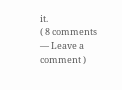it.
( 8 comments — Leave a comment )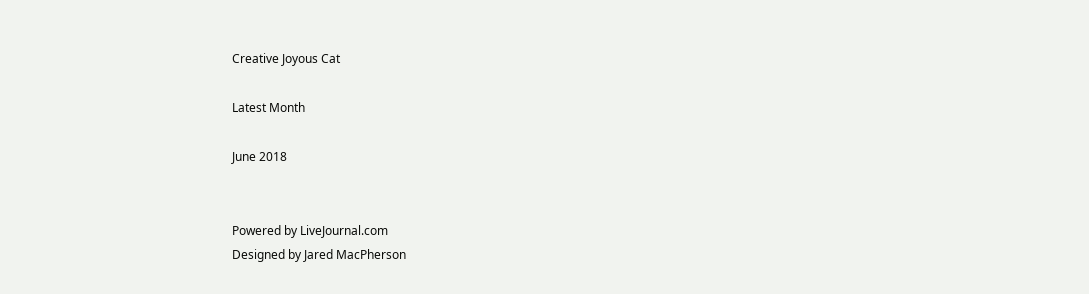Creative Joyous Cat

Latest Month

June 2018


Powered by LiveJournal.com
Designed by Jared MacPherson